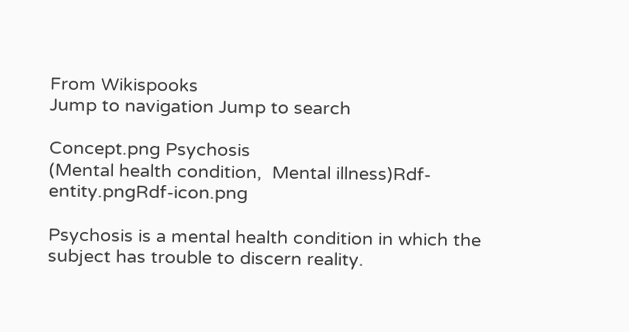From Wikispooks
Jump to navigation Jump to search

Concept.png Psychosis
(Mental health condition,  Mental illness)Rdf-entity.pngRdf-icon.png

Psychosis is a mental health condition in which the subject has trouble to discern reality.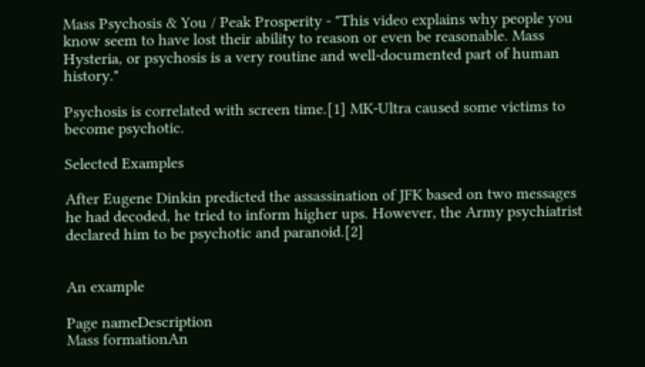Mass Psychosis & You / Peak Prosperity - "This video explains why people you know seem to have lost their ability to reason or even be reasonable. Mass Hysteria, or psychosis is a very routine and well-documented part of human history."

Psychosis is correlated with screen time.[1] MK-Ultra caused some victims to become psychotic.

Selected Examples

After Eugene Dinkin predicted the assassination of JFK based on two messages he had decoded, he tried to inform higher ups. However, the Army psychiatrist declared him to be psychotic and paranoid.[2]


An example

Page nameDescription
Mass formationAn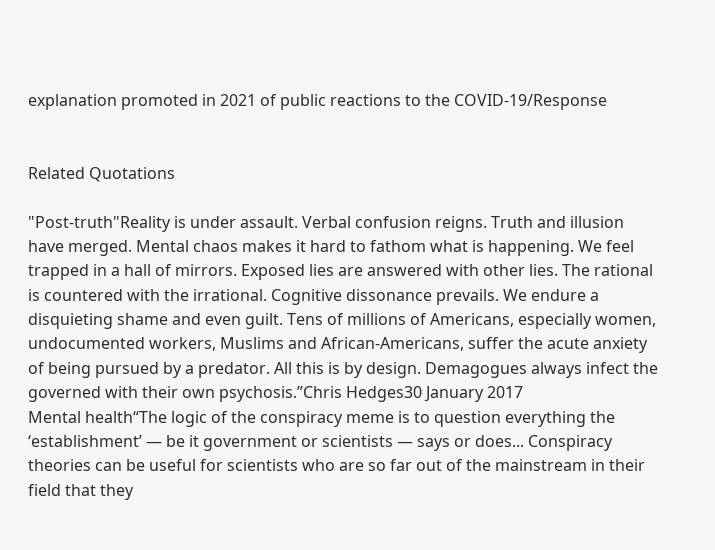explanation promoted in 2021 of public reactions to the COVID-19/Response


Related Quotations

"Post-truth"Reality is under assault. Verbal confusion reigns. Truth and illusion have merged. Mental chaos makes it hard to fathom what is happening. We feel trapped in a hall of mirrors. Exposed lies are answered with other lies. The rational is countered with the irrational. Cognitive dissonance prevails. We endure a disquieting shame and even guilt. Tens of millions of Americans, especially women, undocumented workers, Muslims and African-Americans, suffer the acute anxiety of being pursued by a predator. All this is by design. Demagogues always infect the governed with their own psychosis.”Chris Hedges30 January 2017
Mental health“The logic of the conspiracy meme is to question everything the ‘establishment’ — be it government or scientists — says or does... Conspiracy theories can be useful for scientists who are so far out of the mainstream in their field that they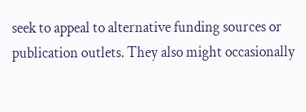seek to appeal to alternative funding sources or publication outlets. They also might occasionally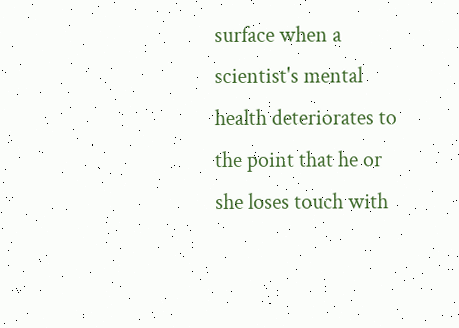surface when a scientist's mental health deteriorates to the point that he or she loses touch with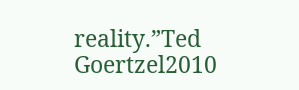reality.”Ted Goertzel2010